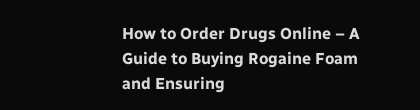How to Order Drugs Online – A Guide to Buying Rogaine Foam and Ensuring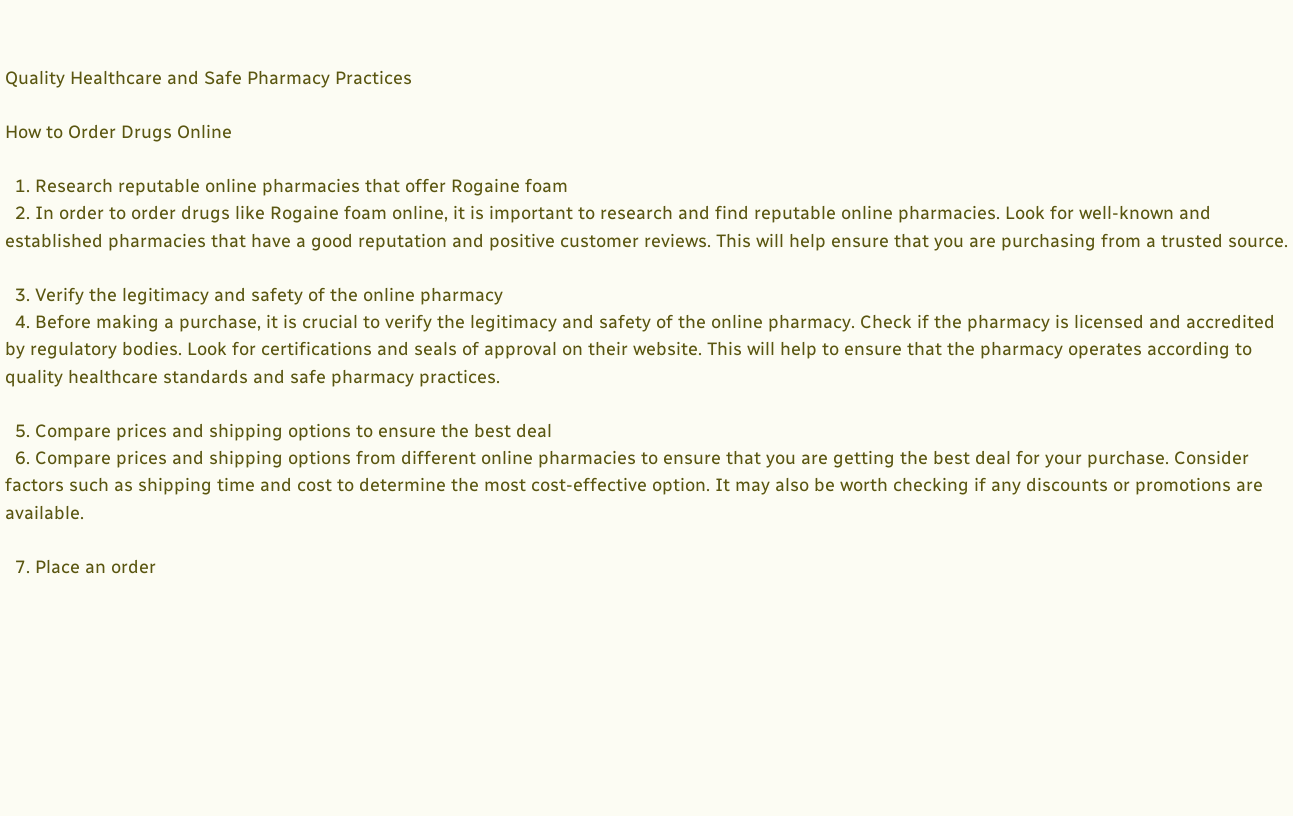Quality Healthcare and Safe Pharmacy Practices

How to Order Drugs Online

  1. Research reputable online pharmacies that offer Rogaine foam
  2. In order to order drugs like Rogaine foam online, it is important to research and find reputable online pharmacies. Look for well-known and established pharmacies that have a good reputation and positive customer reviews. This will help ensure that you are purchasing from a trusted source.

  3. Verify the legitimacy and safety of the online pharmacy
  4. Before making a purchase, it is crucial to verify the legitimacy and safety of the online pharmacy. Check if the pharmacy is licensed and accredited by regulatory bodies. Look for certifications and seals of approval on their website. This will help to ensure that the pharmacy operates according to quality healthcare standards and safe pharmacy practices.

  5. Compare prices and shipping options to ensure the best deal
  6. Compare prices and shipping options from different online pharmacies to ensure that you are getting the best deal for your purchase. Consider factors such as shipping time and cost to determine the most cost-effective option. It may also be worth checking if any discounts or promotions are available.

  7. Place an order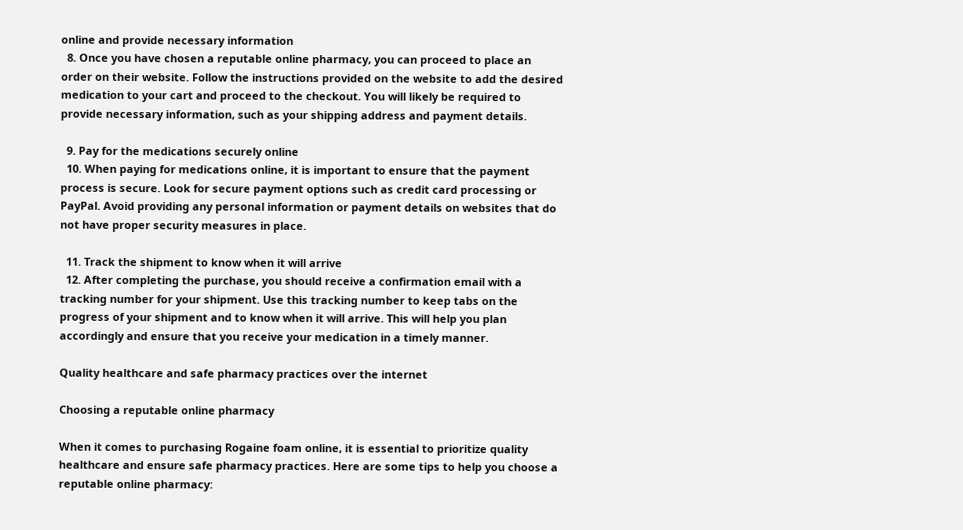online and provide necessary information
  8. Once you have chosen a reputable online pharmacy, you can proceed to place an order on their website. Follow the instructions provided on the website to add the desired medication to your cart and proceed to the checkout. You will likely be required to provide necessary information, such as your shipping address and payment details.

  9. Pay for the medications securely online
  10. When paying for medications online, it is important to ensure that the payment process is secure. Look for secure payment options such as credit card processing or PayPal. Avoid providing any personal information or payment details on websites that do not have proper security measures in place.

  11. Track the shipment to know when it will arrive
  12. After completing the purchase, you should receive a confirmation email with a tracking number for your shipment. Use this tracking number to keep tabs on the progress of your shipment and to know when it will arrive. This will help you plan accordingly and ensure that you receive your medication in a timely manner.

Quality healthcare and safe pharmacy practices over the internet

Choosing a reputable online pharmacy

When it comes to purchasing Rogaine foam online, it is essential to prioritize quality healthcare and ensure safe pharmacy practices. Here are some tips to help you choose a reputable online pharmacy: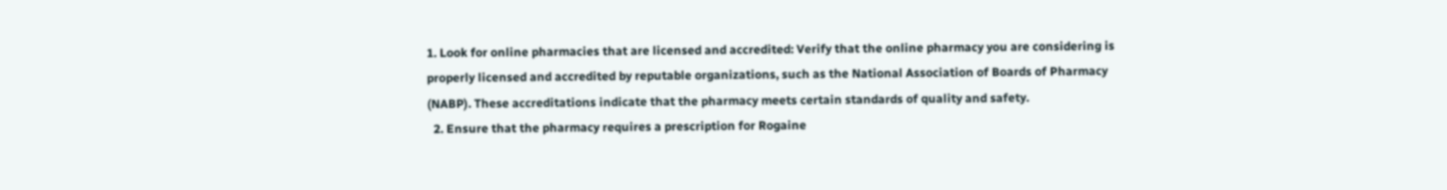1. Look for online pharmacies that are licensed and accredited: Verify that the online pharmacy you are considering is properly licensed and accredited by reputable organizations, such as the National Association of Boards of Pharmacy (NABP). These accreditations indicate that the pharmacy meets certain standards of quality and safety.
  2. Ensure that the pharmacy requires a prescription for Rogaine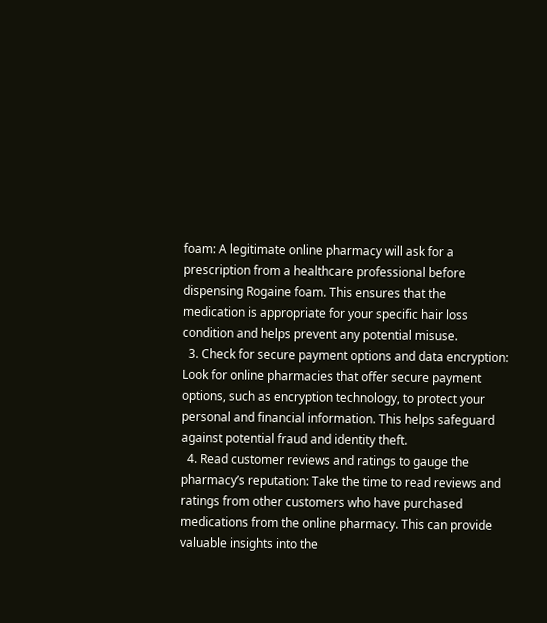foam: A legitimate online pharmacy will ask for a prescription from a healthcare professional before dispensing Rogaine foam. This ensures that the medication is appropriate for your specific hair loss condition and helps prevent any potential misuse.
  3. Check for secure payment options and data encryption: Look for online pharmacies that offer secure payment options, such as encryption technology, to protect your personal and financial information. This helps safeguard against potential fraud and identity theft.
  4. Read customer reviews and ratings to gauge the pharmacy’s reputation: Take the time to read reviews and ratings from other customers who have purchased medications from the online pharmacy. This can provide valuable insights into the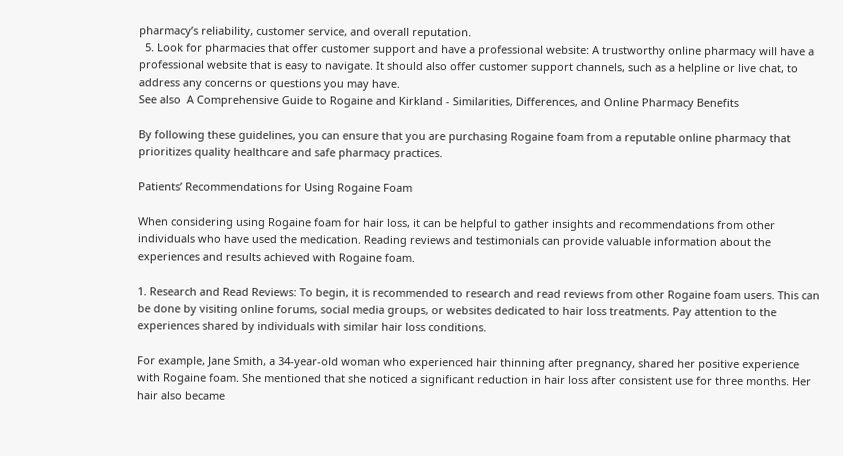pharmacy’s reliability, customer service, and overall reputation.
  5. Look for pharmacies that offer customer support and have a professional website: A trustworthy online pharmacy will have a professional website that is easy to navigate. It should also offer customer support channels, such as a helpline or live chat, to address any concerns or questions you may have.
See also  A Comprehensive Guide to Rogaine and Kirkland - Similarities, Differences, and Online Pharmacy Benefits

By following these guidelines, you can ensure that you are purchasing Rogaine foam from a reputable online pharmacy that prioritizes quality healthcare and safe pharmacy practices.

Patients’ Recommendations for Using Rogaine Foam

When considering using Rogaine foam for hair loss, it can be helpful to gather insights and recommendations from other individuals who have used the medication. Reading reviews and testimonials can provide valuable information about the experiences and results achieved with Rogaine foam.

1. Research and Read Reviews: To begin, it is recommended to research and read reviews from other Rogaine foam users. This can be done by visiting online forums, social media groups, or websites dedicated to hair loss treatments. Pay attention to the experiences shared by individuals with similar hair loss conditions.

For example, Jane Smith, a 34-year-old woman who experienced hair thinning after pregnancy, shared her positive experience with Rogaine foam. She mentioned that she noticed a significant reduction in hair loss after consistent use for three months. Her hair also became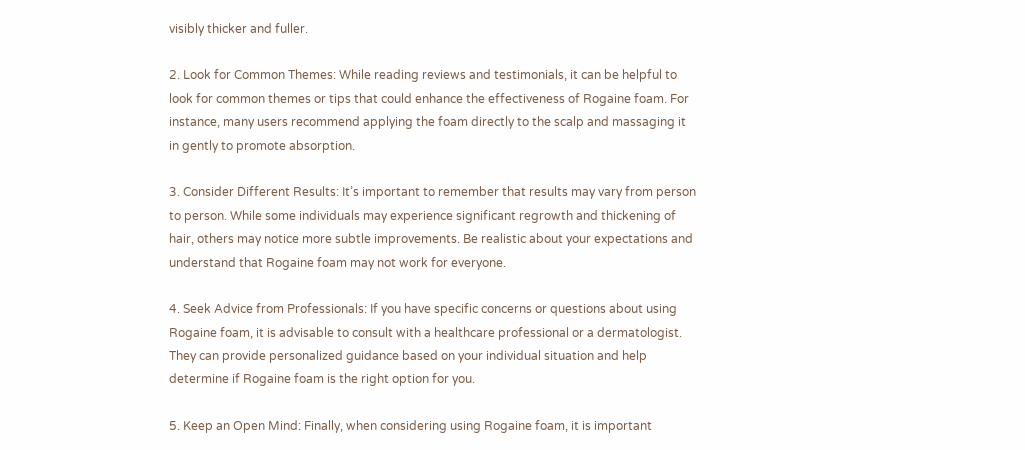visibly thicker and fuller.

2. Look for Common Themes: While reading reviews and testimonials, it can be helpful to look for common themes or tips that could enhance the effectiveness of Rogaine foam. For instance, many users recommend applying the foam directly to the scalp and massaging it in gently to promote absorption.

3. Consider Different Results: It’s important to remember that results may vary from person to person. While some individuals may experience significant regrowth and thickening of hair, others may notice more subtle improvements. Be realistic about your expectations and understand that Rogaine foam may not work for everyone.

4. Seek Advice from Professionals: If you have specific concerns or questions about using Rogaine foam, it is advisable to consult with a healthcare professional or a dermatologist. They can provide personalized guidance based on your individual situation and help determine if Rogaine foam is the right option for you.

5. Keep an Open Mind: Finally, when considering using Rogaine foam, it is important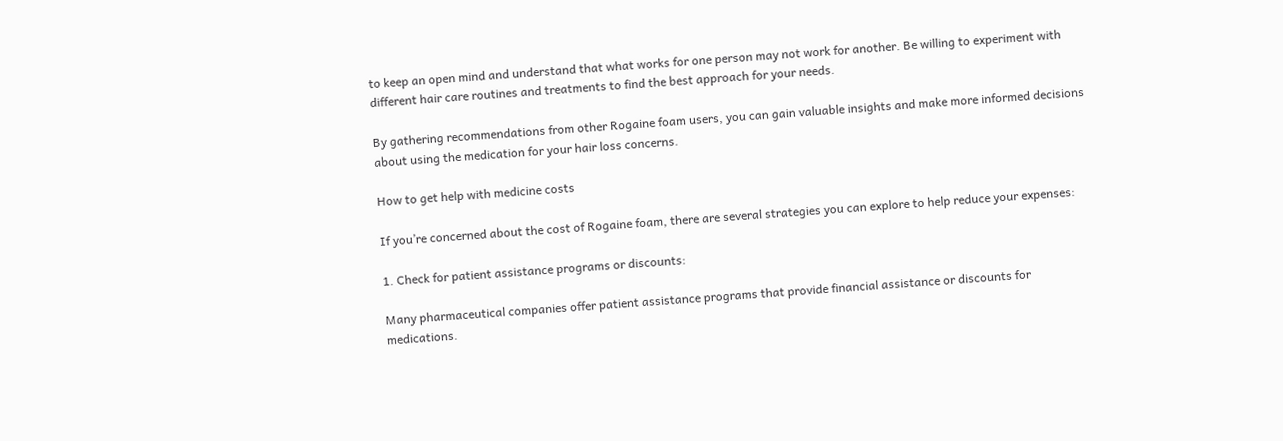to keep an open mind and understand that what works for one person may not work for another. Be willing to experiment with different hair care routines and treatments to find the best approach for your needs.

By gathering recommendations from other Rogaine foam users, you can gain valuable insights and make more informed decisions about using the medication for your hair loss concerns.

How to get help with medicine costs

If you’re concerned about the cost of Rogaine foam, there are several strategies you can explore to help reduce your expenses:

1. Check for patient assistance programs or discounts:

Many pharmaceutical companies offer patient assistance programs that provide financial assistance or discounts for medications.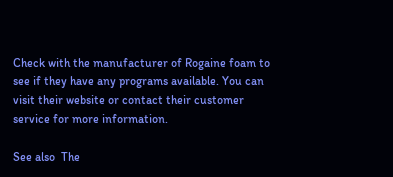Check with the manufacturer of Rogaine foam to see if they have any programs available. You can visit their website or contact their customer service for more information.

See also  The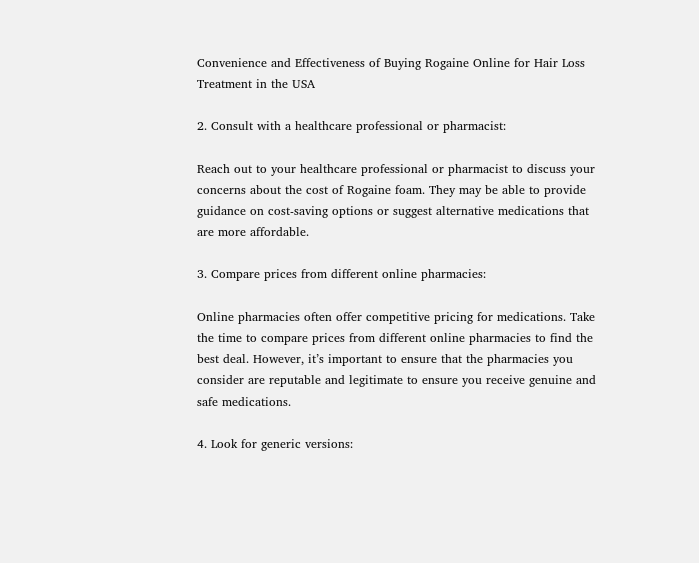Convenience and Effectiveness of Buying Rogaine Online for Hair Loss Treatment in the USA

2. Consult with a healthcare professional or pharmacist:

Reach out to your healthcare professional or pharmacist to discuss your concerns about the cost of Rogaine foam. They may be able to provide guidance on cost-saving options or suggest alternative medications that are more affordable.

3. Compare prices from different online pharmacies:

Online pharmacies often offer competitive pricing for medications. Take the time to compare prices from different online pharmacies to find the best deal. However, it’s important to ensure that the pharmacies you consider are reputable and legitimate to ensure you receive genuine and safe medications.

4. Look for generic versions: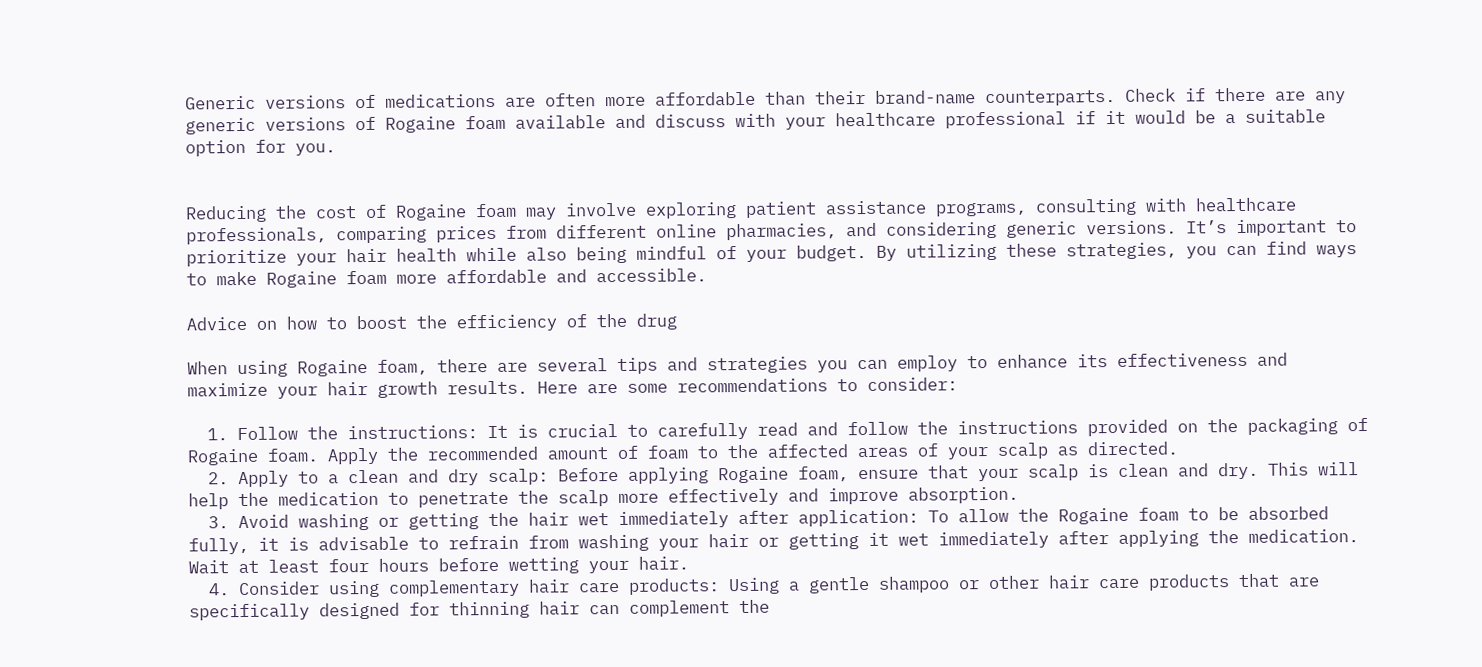Generic versions of medications are often more affordable than their brand-name counterparts. Check if there are any generic versions of Rogaine foam available and discuss with your healthcare professional if it would be a suitable option for you.


Reducing the cost of Rogaine foam may involve exploring patient assistance programs, consulting with healthcare professionals, comparing prices from different online pharmacies, and considering generic versions. It’s important to prioritize your hair health while also being mindful of your budget. By utilizing these strategies, you can find ways to make Rogaine foam more affordable and accessible.

Advice on how to boost the efficiency of the drug

When using Rogaine foam, there are several tips and strategies you can employ to enhance its effectiveness and maximize your hair growth results. Here are some recommendations to consider:

  1. Follow the instructions: It is crucial to carefully read and follow the instructions provided on the packaging of Rogaine foam. Apply the recommended amount of foam to the affected areas of your scalp as directed.
  2. Apply to a clean and dry scalp: Before applying Rogaine foam, ensure that your scalp is clean and dry. This will help the medication to penetrate the scalp more effectively and improve absorption.
  3. Avoid washing or getting the hair wet immediately after application: To allow the Rogaine foam to be absorbed fully, it is advisable to refrain from washing your hair or getting it wet immediately after applying the medication. Wait at least four hours before wetting your hair.
  4. Consider using complementary hair care products: Using a gentle shampoo or other hair care products that are specifically designed for thinning hair can complement the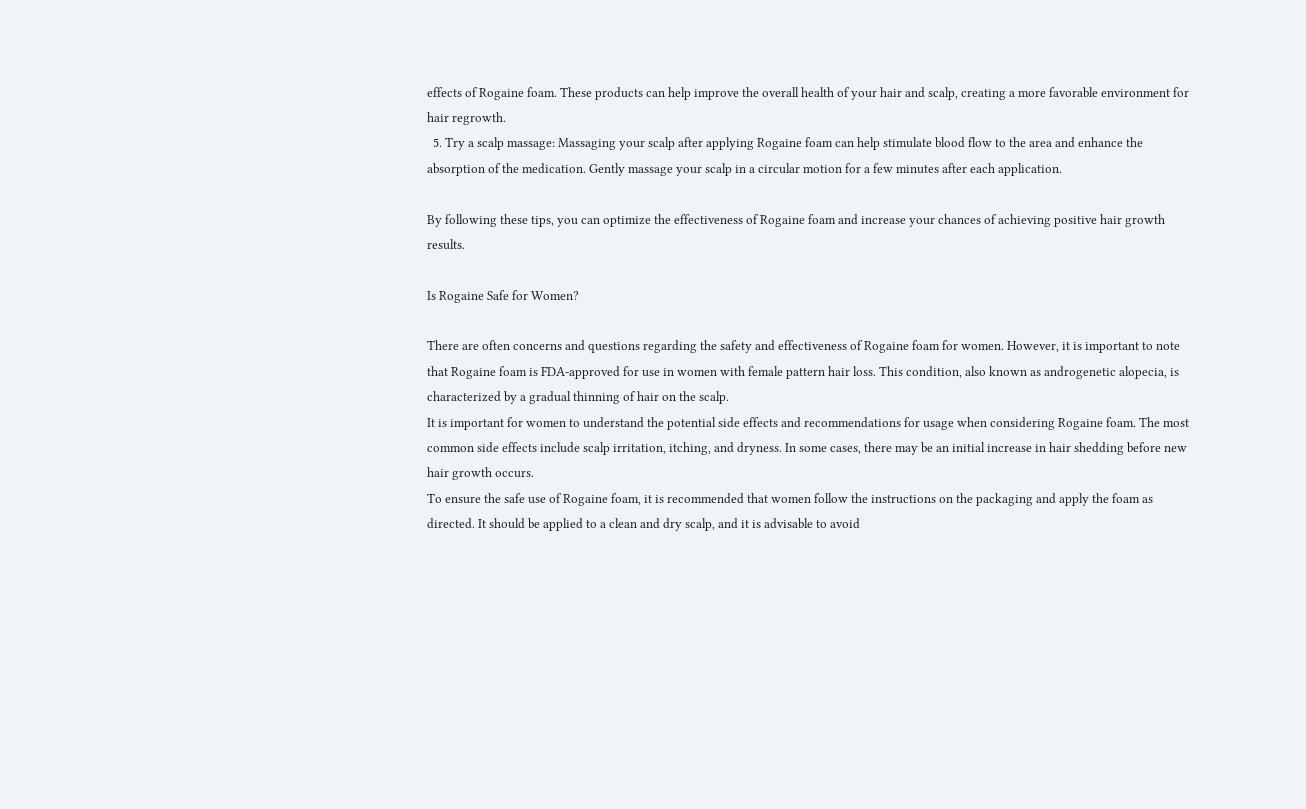effects of Rogaine foam. These products can help improve the overall health of your hair and scalp, creating a more favorable environment for hair regrowth.
  5. Try a scalp massage: Massaging your scalp after applying Rogaine foam can help stimulate blood flow to the area and enhance the absorption of the medication. Gently massage your scalp in a circular motion for a few minutes after each application.

By following these tips, you can optimize the effectiveness of Rogaine foam and increase your chances of achieving positive hair growth results.

Is Rogaine Safe for Women?

There are often concerns and questions regarding the safety and effectiveness of Rogaine foam for women. However, it is important to note that Rogaine foam is FDA-approved for use in women with female pattern hair loss. This condition, also known as androgenetic alopecia, is characterized by a gradual thinning of hair on the scalp.
It is important for women to understand the potential side effects and recommendations for usage when considering Rogaine foam. The most common side effects include scalp irritation, itching, and dryness. In some cases, there may be an initial increase in hair shedding before new hair growth occurs.
To ensure the safe use of Rogaine foam, it is recommended that women follow the instructions on the packaging and apply the foam as directed. It should be applied to a clean and dry scalp, and it is advisable to avoid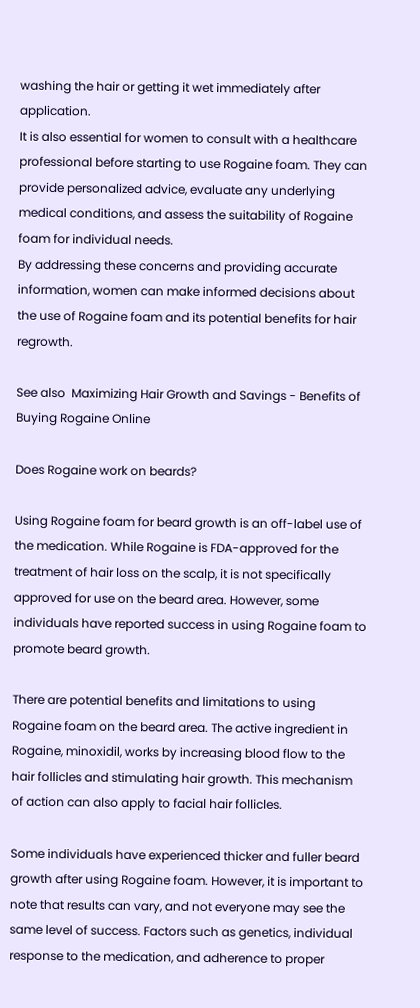washing the hair or getting it wet immediately after application.
It is also essential for women to consult with a healthcare professional before starting to use Rogaine foam. They can provide personalized advice, evaluate any underlying medical conditions, and assess the suitability of Rogaine foam for individual needs.
By addressing these concerns and providing accurate information, women can make informed decisions about the use of Rogaine foam and its potential benefits for hair regrowth.

See also  Maximizing Hair Growth and Savings - Benefits of Buying Rogaine Online

Does Rogaine work on beards?

Using Rogaine foam for beard growth is an off-label use of the medication. While Rogaine is FDA-approved for the treatment of hair loss on the scalp, it is not specifically approved for use on the beard area. However, some individuals have reported success in using Rogaine foam to promote beard growth.

There are potential benefits and limitations to using Rogaine foam on the beard area. The active ingredient in Rogaine, minoxidil, works by increasing blood flow to the hair follicles and stimulating hair growth. This mechanism of action can also apply to facial hair follicles.

Some individuals have experienced thicker and fuller beard growth after using Rogaine foam. However, it is important to note that results can vary, and not everyone may see the same level of success. Factors such as genetics, individual response to the medication, and adherence to proper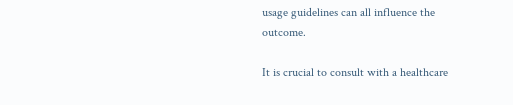usage guidelines can all influence the outcome.

It is crucial to consult with a healthcare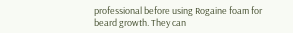professional before using Rogaine foam for beard growth. They can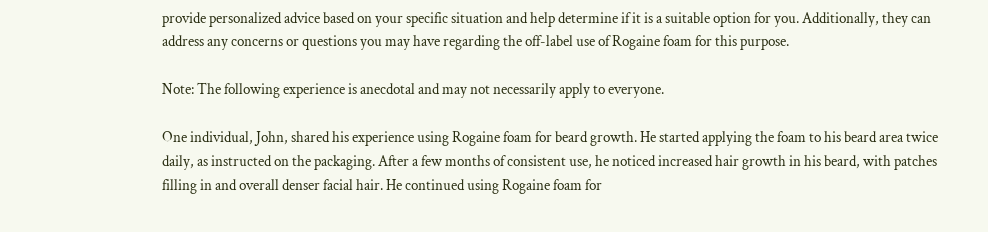provide personalized advice based on your specific situation and help determine if it is a suitable option for you. Additionally, they can address any concerns or questions you may have regarding the off-label use of Rogaine foam for this purpose.

Note: The following experience is anecdotal and may not necessarily apply to everyone.

One individual, John, shared his experience using Rogaine foam for beard growth. He started applying the foam to his beard area twice daily, as instructed on the packaging. After a few months of consistent use, he noticed increased hair growth in his beard, with patches filling in and overall denser facial hair. He continued using Rogaine foam for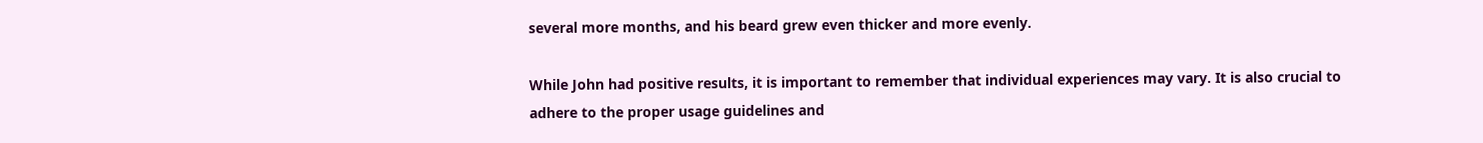several more months, and his beard grew even thicker and more evenly.

While John had positive results, it is important to remember that individual experiences may vary. It is also crucial to adhere to the proper usage guidelines and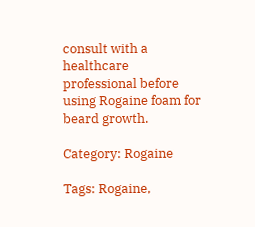consult with a healthcare professional before using Rogaine foam for beard growth.

Category: Rogaine

Tags: Rogaine,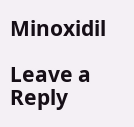Minoxidil

Leave a Reply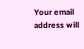Your email address will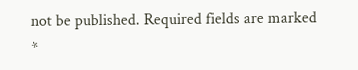not be published. Required fields are marked *